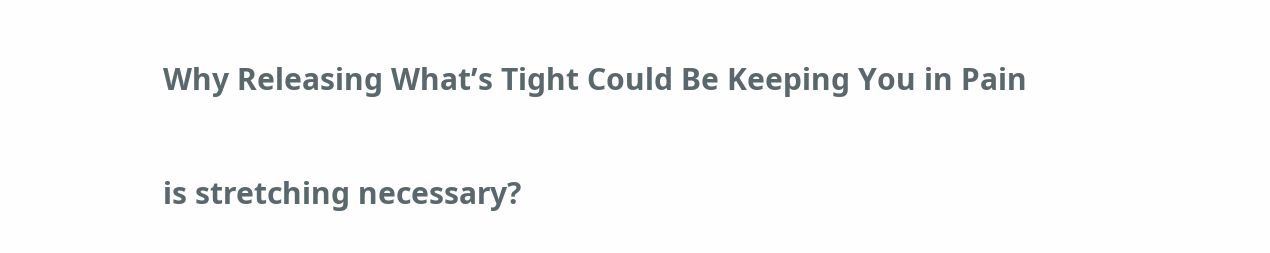Why Releasing What’s Tight Could Be Keeping You in Pain

is stretching necessary?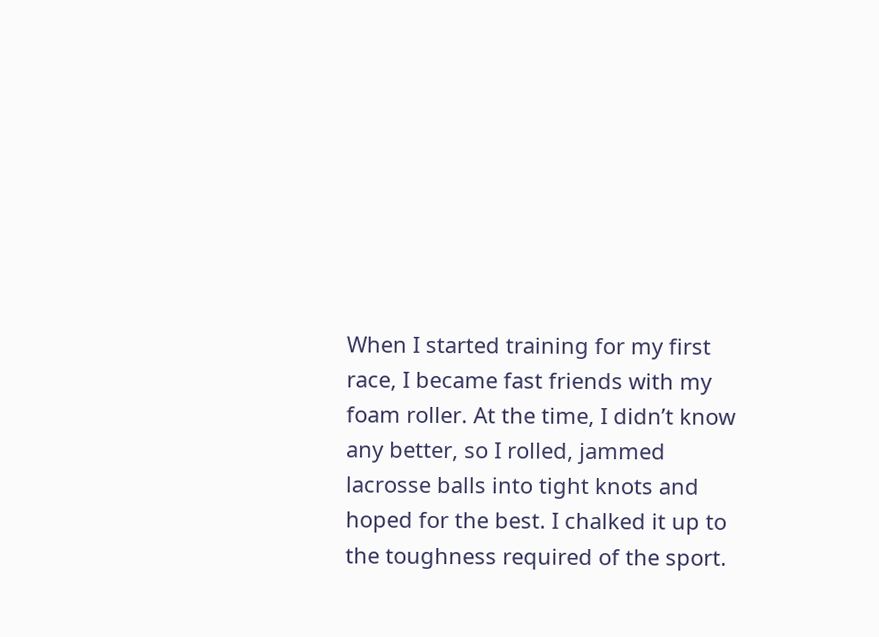When I started training for my first race, I became fast friends with my foam roller. At the time, I didn’t know any better, so I rolled, jammed lacrosse balls into tight knots and hoped for the best. I chalked it up to the toughness required of the sport.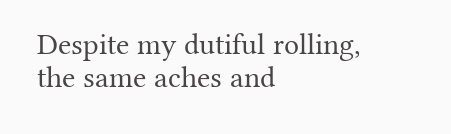Despite my dutiful rolling, the same aches and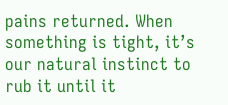pains returned. When something is tight, it’s our natural instinct to rub it until it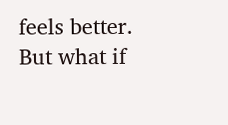feels better. But what if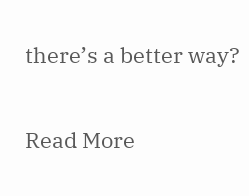there’s a better way?


Read More